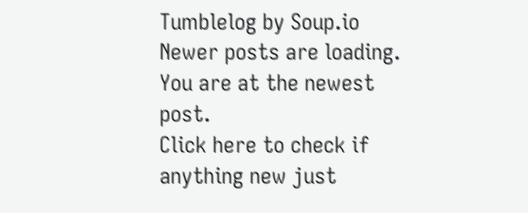Tumblelog by Soup.io
Newer posts are loading.
You are at the newest post.
Click here to check if anything new just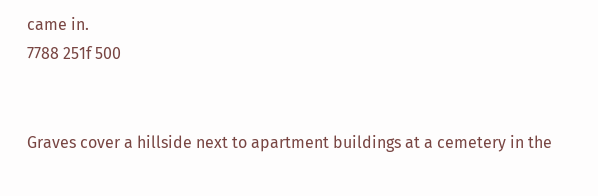came in.
7788 251f 500


Graves cover a hillside next to apartment buildings at a cemetery in the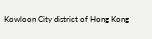Kowloon City district of Hong Kong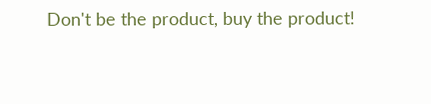Don't be the product, buy the product!